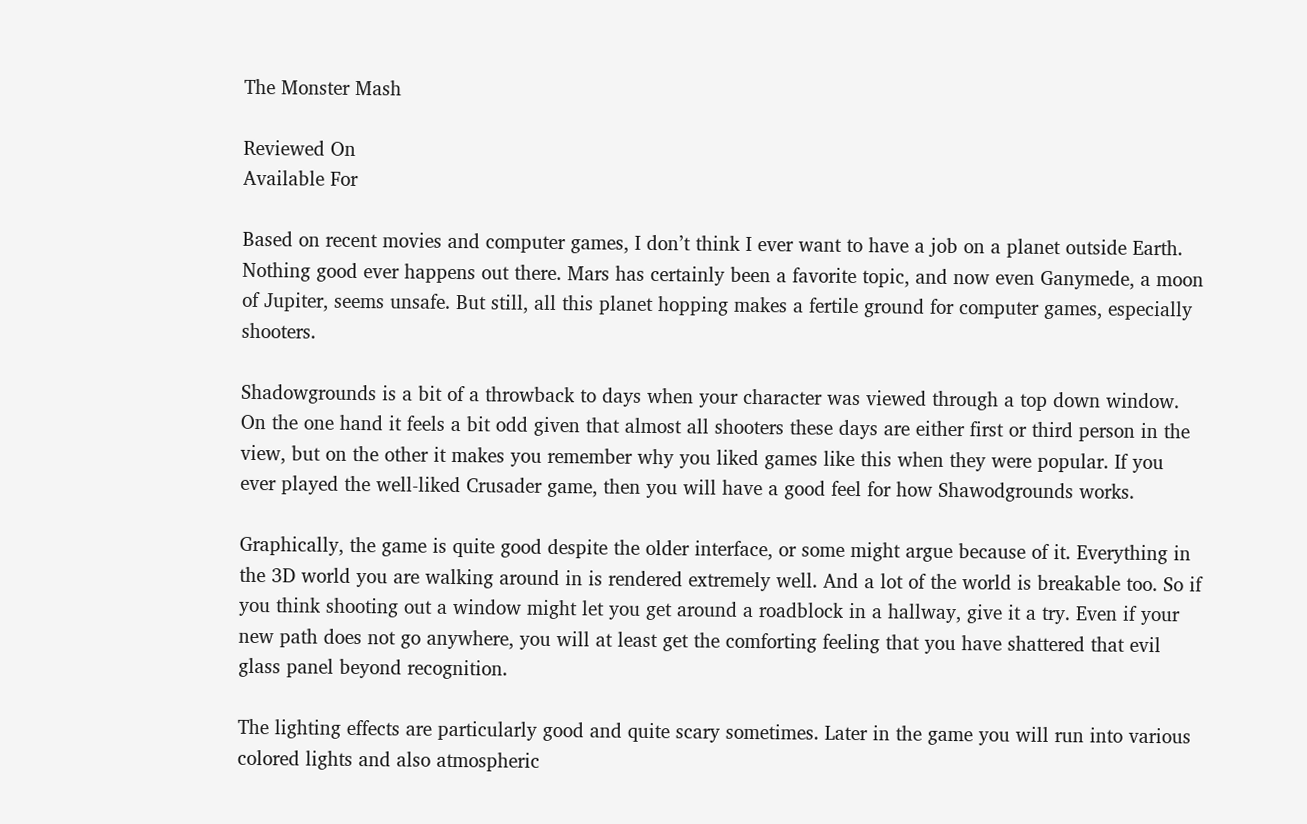The Monster Mash

Reviewed On
Available For

Based on recent movies and computer games, I don’t think I ever want to have a job on a planet outside Earth. Nothing good ever happens out there. Mars has certainly been a favorite topic, and now even Ganymede, a moon of Jupiter, seems unsafe. But still, all this planet hopping makes a fertile ground for computer games, especially shooters.

Shadowgrounds is a bit of a throwback to days when your character was viewed through a top down window. On the one hand it feels a bit odd given that almost all shooters these days are either first or third person in the view, but on the other it makes you remember why you liked games like this when they were popular. If you ever played the well-liked Crusader game, then you will have a good feel for how Shawodgrounds works.

Graphically, the game is quite good despite the older interface, or some might argue because of it. Everything in the 3D world you are walking around in is rendered extremely well. And a lot of the world is breakable too. So if you think shooting out a window might let you get around a roadblock in a hallway, give it a try. Even if your new path does not go anywhere, you will at least get the comforting feeling that you have shattered that evil glass panel beyond recognition.

The lighting effects are particularly good and quite scary sometimes. Later in the game you will run into various colored lights and also atmospheric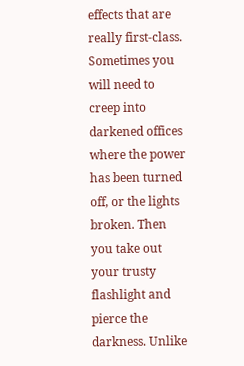effects that are really first-class. Sometimes you will need to creep into darkened offices where the power has been turned off, or the lights broken. Then you take out your trusty flashlight and pierce the darkness. Unlike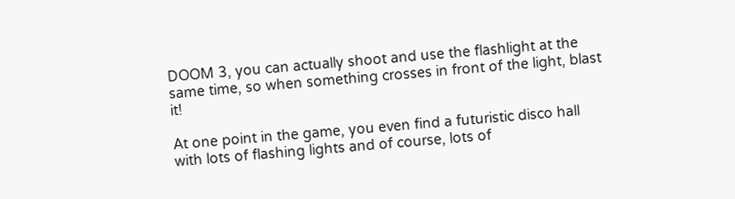DOOM 3, you can actually shoot and use the flashlight at the same time, so when something crosses in front of the light, blast it!

At one point in the game, you even find a futuristic disco hall with lots of flashing lights and of course, lots of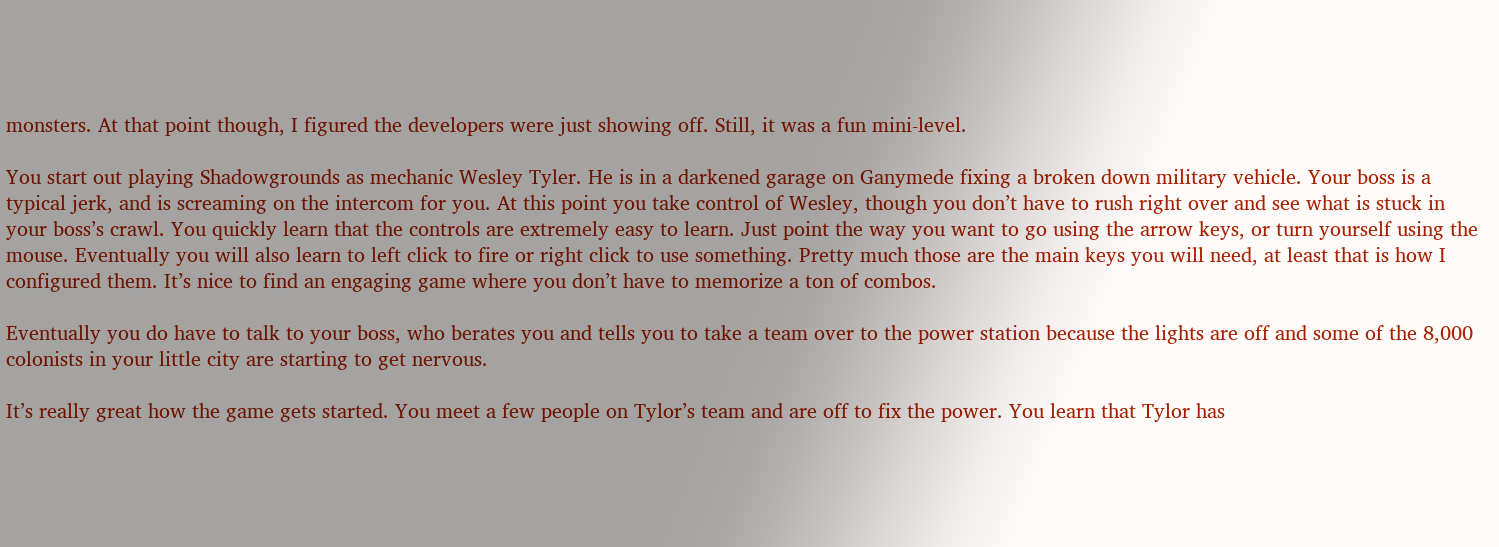monsters. At that point though, I figured the developers were just showing off. Still, it was a fun mini-level.

You start out playing Shadowgrounds as mechanic Wesley Tyler. He is in a darkened garage on Ganymede fixing a broken down military vehicle. Your boss is a typical jerk, and is screaming on the intercom for you. At this point you take control of Wesley, though you don’t have to rush right over and see what is stuck in your boss’s crawl. You quickly learn that the controls are extremely easy to learn. Just point the way you want to go using the arrow keys, or turn yourself using the mouse. Eventually you will also learn to left click to fire or right click to use something. Pretty much those are the main keys you will need, at least that is how I configured them. It’s nice to find an engaging game where you don’t have to memorize a ton of combos.

Eventually you do have to talk to your boss, who berates you and tells you to take a team over to the power station because the lights are off and some of the 8,000 colonists in your little city are starting to get nervous.

It’s really great how the game gets started. You meet a few people on Tylor’s team and are off to fix the power. You learn that Tylor has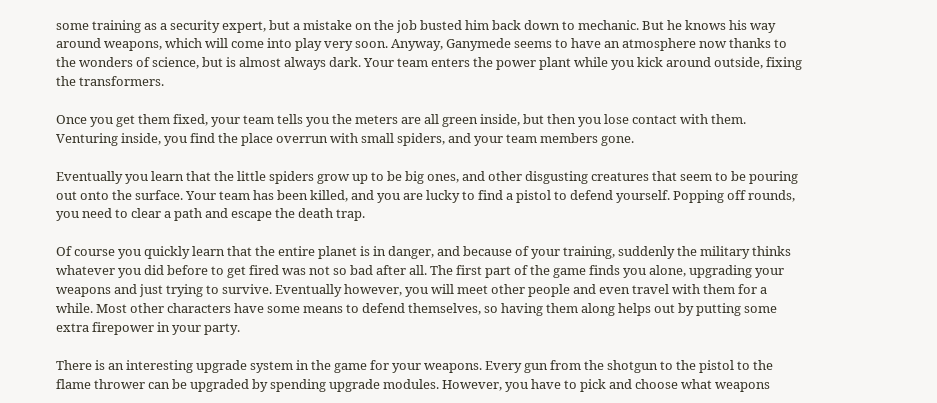some training as a security expert, but a mistake on the job busted him back down to mechanic. But he knows his way around weapons, which will come into play very soon. Anyway, Ganymede seems to have an atmosphere now thanks to the wonders of science, but is almost always dark. Your team enters the power plant while you kick around outside, fixing the transformers.

Once you get them fixed, your team tells you the meters are all green inside, but then you lose contact with them. Venturing inside, you find the place overrun with small spiders, and your team members gone.

Eventually you learn that the little spiders grow up to be big ones, and other disgusting creatures that seem to be pouring out onto the surface. Your team has been killed, and you are lucky to find a pistol to defend yourself. Popping off rounds, you need to clear a path and escape the death trap.

Of course you quickly learn that the entire planet is in danger, and because of your training, suddenly the military thinks whatever you did before to get fired was not so bad after all. The first part of the game finds you alone, upgrading your weapons and just trying to survive. Eventually however, you will meet other people and even travel with them for a while. Most other characters have some means to defend themselves, so having them along helps out by putting some extra firepower in your party.

There is an interesting upgrade system in the game for your weapons. Every gun from the shotgun to the pistol to the flame thrower can be upgraded by spending upgrade modules. However, you have to pick and choose what weapons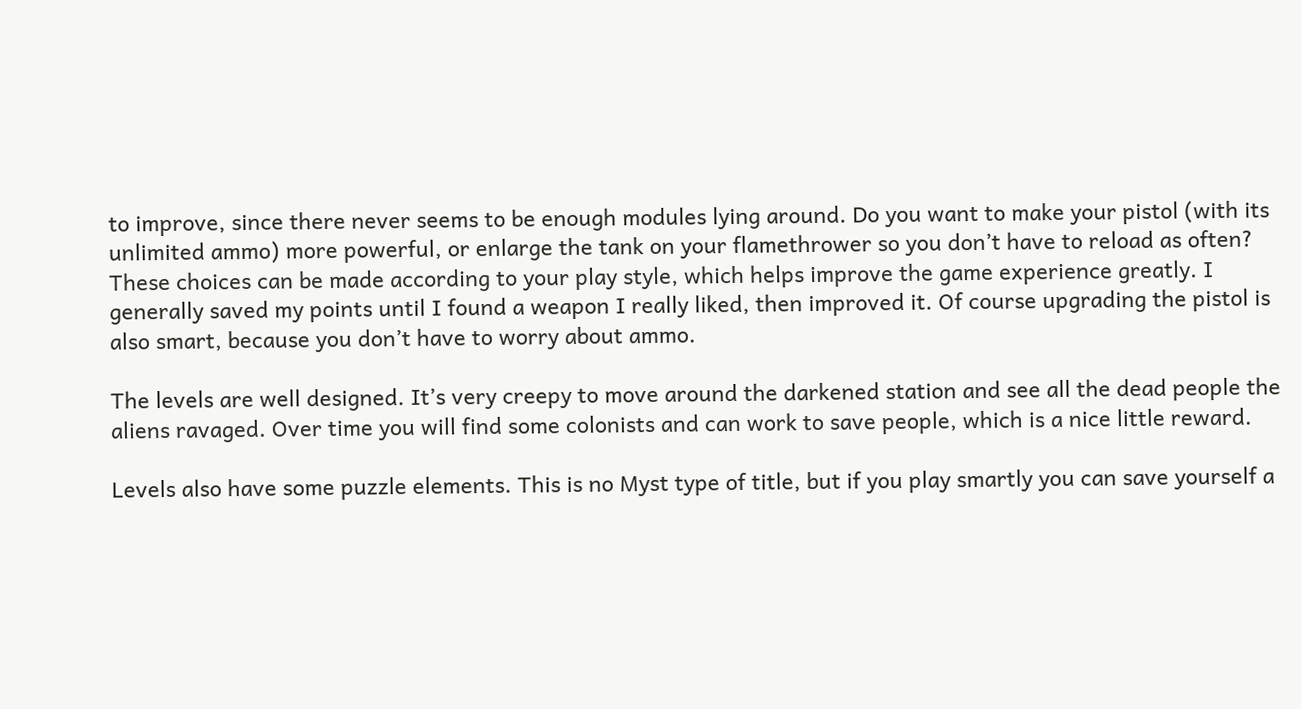to improve, since there never seems to be enough modules lying around. Do you want to make your pistol (with its unlimited ammo) more powerful, or enlarge the tank on your flamethrower so you don’t have to reload as often? These choices can be made according to your play style, which helps improve the game experience greatly. I generally saved my points until I found a weapon I really liked, then improved it. Of course upgrading the pistol is also smart, because you don’t have to worry about ammo.

The levels are well designed. It’s very creepy to move around the darkened station and see all the dead people the aliens ravaged. Over time you will find some colonists and can work to save people, which is a nice little reward.

Levels also have some puzzle elements. This is no Myst type of title, but if you play smartly you can save yourself a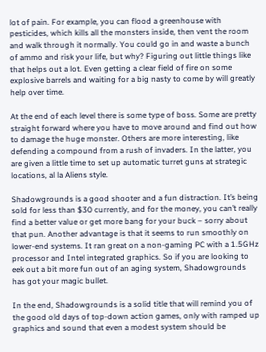lot of pain. For example, you can flood a greenhouse with pesticides, which kills all the monsters inside, then vent the room and walk through it normally. You could go in and waste a bunch of ammo and risk your life, but why? Figuring out little things like that helps out a lot. Even getting a clear field of fire on some explosive barrels and waiting for a big nasty to come by will greatly help over time.

At the end of each level there is some type of boss. Some are pretty straight forward where you have to move around and find out how to damage the huge monster. Others are more interesting, like defending a compound from a rush of invaders. In the latter, you are given a little time to set up automatic turret guns at strategic locations, al la Aliens style.

Shadowgrounds is a good shooter and a fun distraction. It’s being sold for less than $30 currently, and for the money, you can’t really find a better value or get more bang for your buck – sorry about that pun. Another advantage is that it seems to run smoothly on lower-end systems. It ran great on a non-gaming PC with a 1.5GHz processor and Intel integrated graphics. So if you are looking to eek out a bit more fun out of an aging system, Shadowgrounds has got your magic bullet.

In the end, Shadowgrounds is a solid title that will remind you of the good old days of top-down action games, only with ramped up graphics and sound that even a modest system should be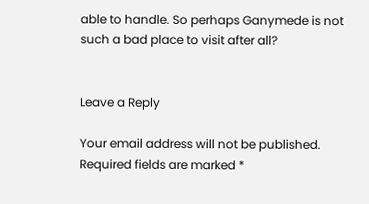able to handle. So perhaps Ganymede is not such a bad place to visit after all?


Leave a Reply

Your email address will not be published. Required fields are marked *